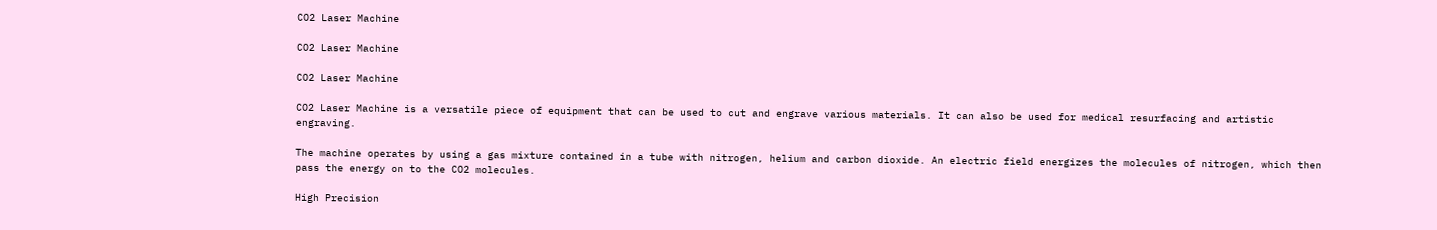CO2 Laser Machine

CO2 Laser Machine

CO2 Laser Machine

CO2 Laser Machine is a versatile piece of equipment that can be used to cut and engrave various materials. It can also be used for medical resurfacing and artistic engraving.

The machine operates by using a gas mixture contained in a tube with nitrogen, helium and carbon dioxide. An electric field energizes the molecules of nitrogen, which then pass the energy on to the CO2 molecules.

High Precision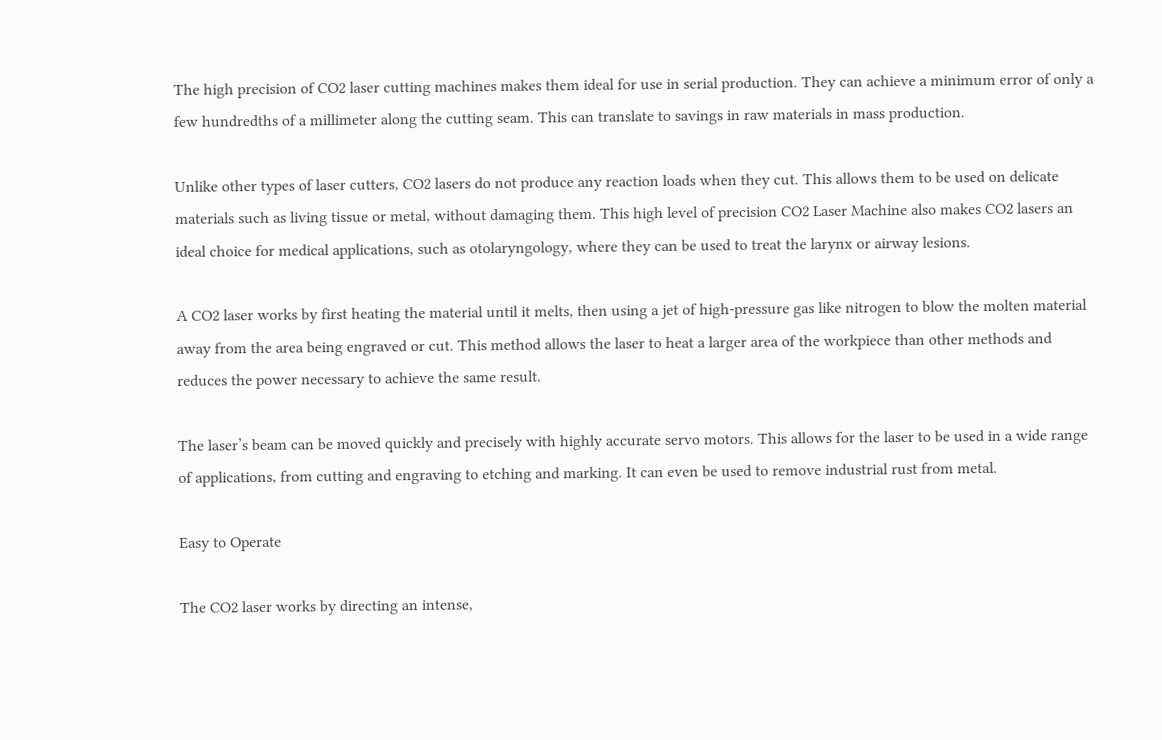The high precision of CO2 laser cutting machines makes them ideal for use in serial production. They can achieve a minimum error of only a few hundredths of a millimeter along the cutting seam. This can translate to savings in raw materials in mass production.

Unlike other types of laser cutters, CO2 lasers do not produce any reaction loads when they cut. This allows them to be used on delicate materials such as living tissue or metal, without damaging them. This high level of precision CO2 Laser Machine also makes CO2 lasers an ideal choice for medical applications, such as otolaryngology, where they can be used to treat the larynx or airway lesions.

A CO2 laser works by first heating the material until it melts, then using a jet of high-pressure gas like nitrogen to blow the molten material away from the area being engraved or cut. This method allows the laser to heat a larger area of the workpiece than other methods and reduces the power necessary to achieve the same result.

The laser’s beam can be moved quickly and precisely with highly accurate servo motors. This allows for the laser to be used in a wide range of applications, from cutting and engraving to etching and marking. It can even be used to remove industrial rust from metal.

Easy to Operate

The CO2 laser works by directing an intense,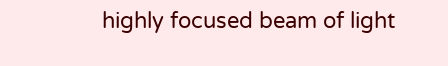highly focused beam of light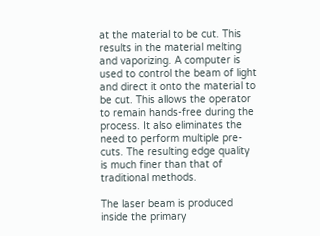at the material to be cut. This results in the material melting and vaporizing. A computer is used to control the beam of light and direct it onto the material to be cut. This allows the operator to remain hands-free during the process. It also eliminates the need to perform multiple pre-cuts. The resulting edge quality is much finer than that of traditional methods.

The laser beam is produced inside the primary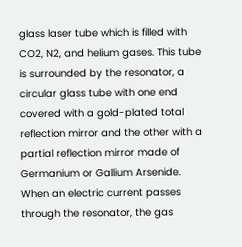glass laser tube which is filled with CO2, N2, and helium gases. This tube is surrounded by the resonator, a circular glass tube with one end covered with a gold-plated total reflection mirror and the other with a partial reflection mirror made of Germanium or Gallium Arsenide. When an electric current passes through the resonator, the gas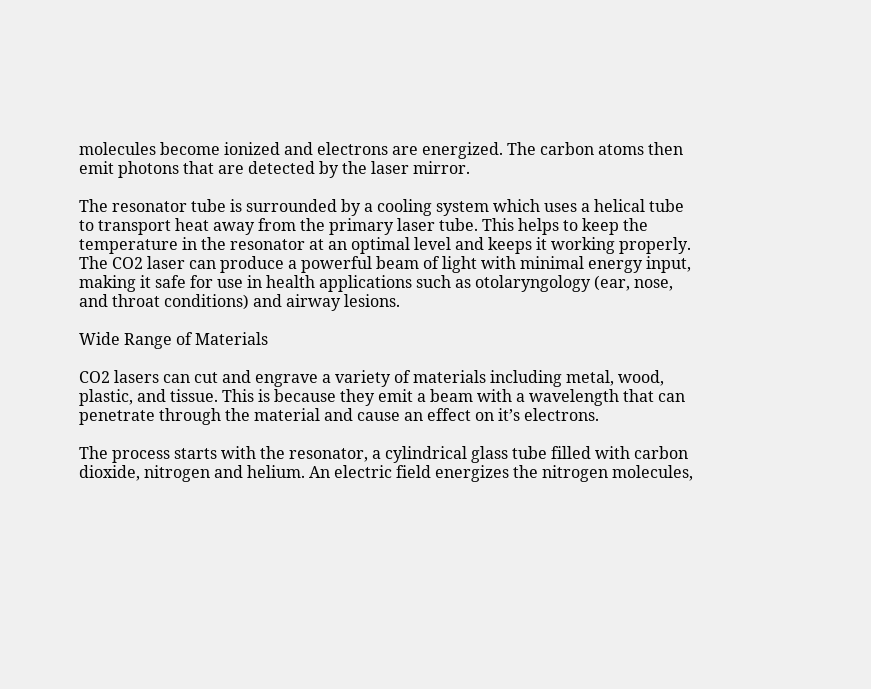molecules become ionized and electrons are energized. The carbon atoms then emit photons that are detected by the laser mirror.

The resonator tube is surrounded by a cooling system which uses a helical tube to transport heat away from the primary laser tube. This helps to keep the temperature in the resonator at an optimal level and keeps it working properly. The CO2 laser can produce a powerful beam of light with minimal energy input, making it safe for use in health applications such as otolaryngology (ear, nose, and throat conditions) and airway lesions.

Wide Range of Materials

CO2 lasers can cut and engrave a variety of materials including metal, wood, plastic, and tissue. This is because they emit a beam with a wavelength that can penetrate through the material and cause an effect on it’s electrons.

The process starts with the resonator, a cylindrical glass tube filled with carbon dioxide, nitrogen and helium. An electric field energizes the nitrogen molecules,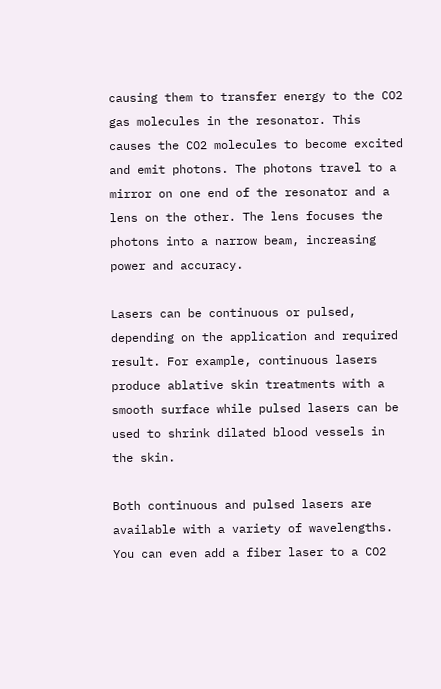causing them to transfer energy to the CO2 gas molecules in the resonator. This causes the CO2 molecules to become excited and emit photons. The photons travel to a mirror on one end of the resonator and a lens on the other. The lens focuses the photons into a narrow beam, increasing power and accuracy.

Lasers can be continuous or pulsed, depending on the application and required result. For example, continuous lasers produce ablative skin treatments with a smooth surface while pulsed lasers can be used to shrink dilated blood vessels in the skin.

Both continuous and pulsed lasers are available with a variety of wavelengths. You can even add a fiber laser to a CO2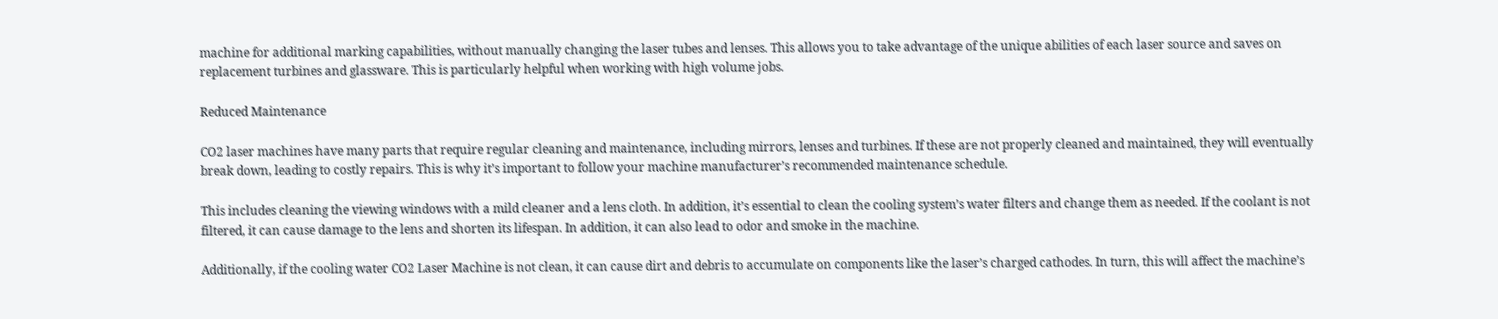machine for additional marking capabilities, without manually changing the laser tubes and lenses. This allows you to take advantage of the unique abilities of each laser source and saves on replacement turbines and glassware. This is particularly helpful when working with high volume jobs.

Reduced Maintenance

CO2 laser machines have many parts that require regular cleaning and maintenance, including mirrors, lenses and turbines. If these are not properly cleaned and maintained, they will eventually break down, leading to costly repairs. This is why it’s important to follow your machine manufacturer’s recommended maintenance schedule.

This includes cleaning the viewing windows with a mild cleaner and a lens cloth. In addition, it’s essential to clean the cooling system’s water filters and change them as needed. If the coolant is not filtered, it can cause damage to the lens and shorten its lifespan. In addition, it can also lead to odor and smoke in the machine.

Additionally, if the cooling water CO2 Laser Machine is not clean, it can cause dirt and debris to accumulate on components like the laser’s charged cathodes. In turn, this will affect the machine’s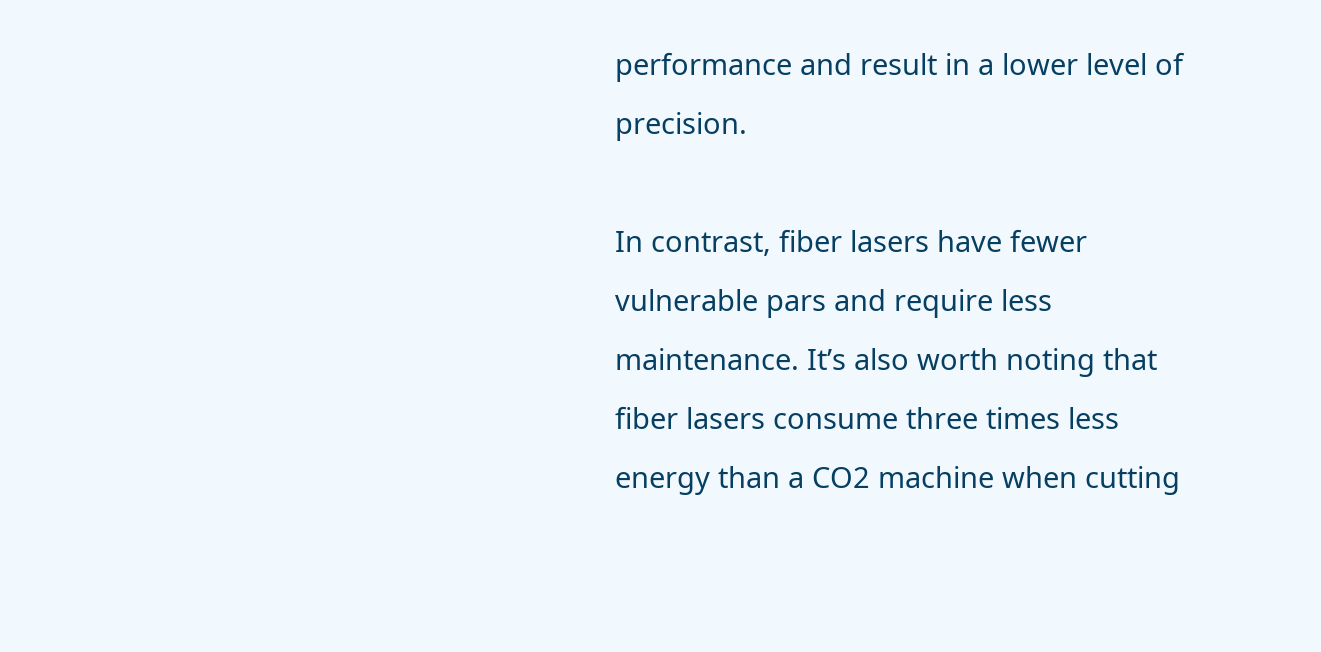performance and result in a lower level of precision.

In contrast, fiber lasers have fewer vulnerable pars and require less maintenance. It’s also worth noting that fiber lasers consume three times less energy than a CO2 machine when cutting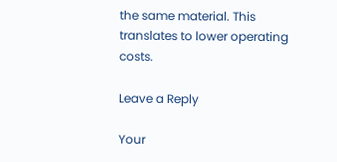the same material. This translates to lower operating costs.

Leave a Reply

Your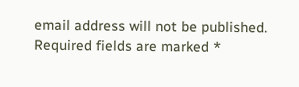email address will not be published. Required fields are marked *